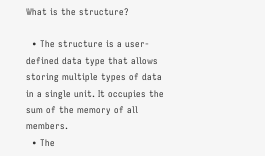What is the structure?

  • The structure is a user-defined data type that allows storing multiple types of data in a single unit. It occupies the sum of the memory of all members.
  • The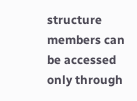structure members can be accessed only through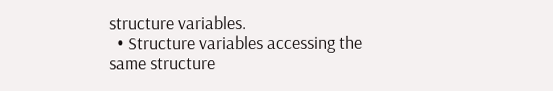structure variables.
  • Structure variables accessing the same structure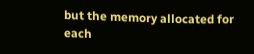but the memory allocated for each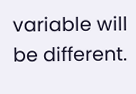variable will be different.